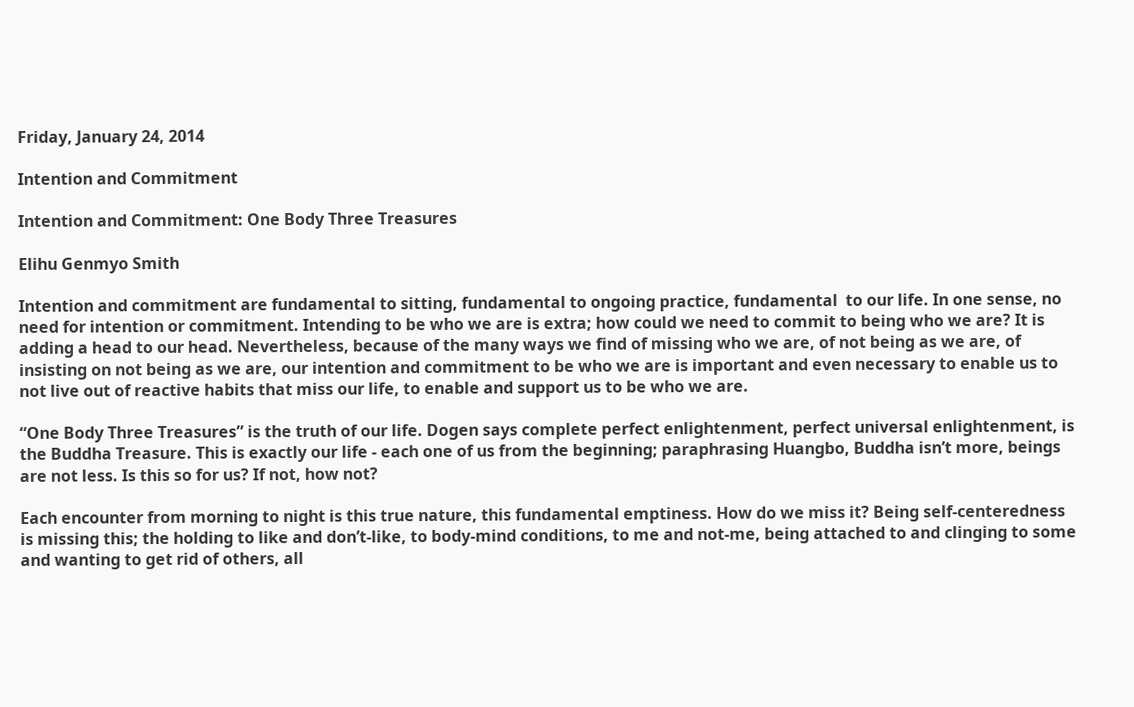Friday, January 24, 2014

Intention and Commitment

Intention and Commitment: One Body Three Treasures

Elihu Genmyo Smith

Intention and commitment are fundamental to sitting, fundamental to ongoing practice, fundamental  to our life. In one sense, no need for intention or commitment. Intending to be who we are is extra; how could we need to commit to being who we are? It is adding a head to our head. Nevertheless, because of the many ways we find of missing who we are, of not being as we are, of insisting on not being as we are, our intention and commitment to be who we are is important and even necessary to enable us to not live out of reactive habits that miss our life, to enable and support us to be who we are.

“One Body Three Treasures” is the truth of our life. Dogen says complete perfect enlightenment, perfect universal enlightenment, is the Buddha Treasure. This is exactly our life - each one of us from the beginning; paraphrasing Huangbo, Buddha isn’t more, beings are not less. Is this so for us? If not, how not?

Each encounter from morning to night is this true nature, this fundamental emptiness. How do we miss it? Being self-centeredness is missing this; the holding to like and don’t-like, to body-mind conditions, to me and not-me, being attached to and clinging to some and wanting to get rid of others, all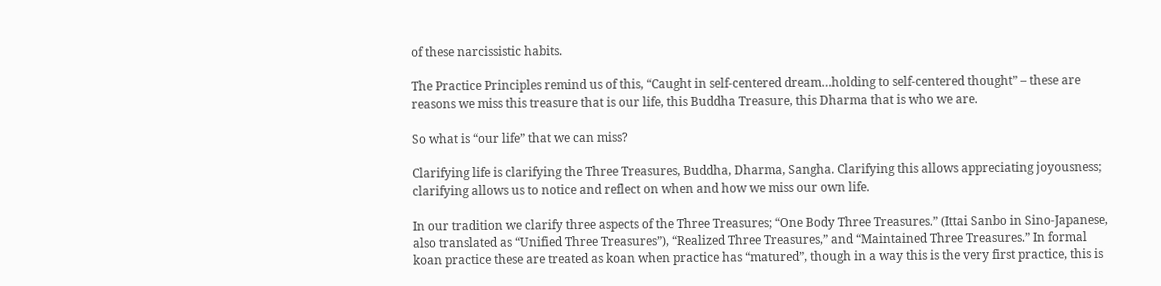of these narcissistic habits.

The Practice Principles remind us of this, “Caught in self-centered dream…holding to self-centered thought” – these are reasons we miss this treasure that is our life, this Buddha Treasure, this Dharma that is who we are.

So what is “our life” that we can miss?

Clarifying life is clarifying the Three Treasures, Buddha, Dharma, Sangha. Clarifying this allows appreciating joyousness; clarifying allows us to notice and reflect on when and how we miss our own life.

In our tradition we clarify three aspects of the Three Treasures; “One Body Three Treasures.” (Ittai Sanbo in Sino-Japanese, also translated as “Unified Three Treasures”), “Realized Three Treasures,” and “Maintained Three Treasures.” In formal koan practice these are treated as koan when practice has “matured”, though in a way this is the very first practice, this is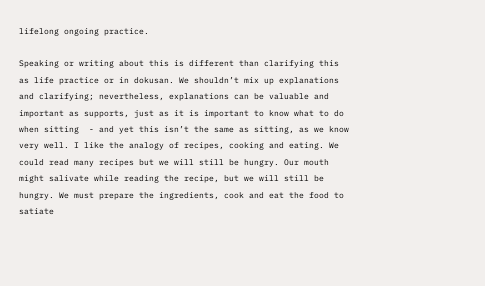lifelong ongoing practice.

Speaking or writing about this is different than clarifying this as life practice or in dokusan. We shouldn’t mix up explanations and clarifying; nevertheless, explanations can be valuable and important as supports, just as it is important to know what to do when sitting  - and yet this isn’t the same as sitting, as we know very well. I like the analogy of recipes, cooking and eating. We could read many recipes but we will still be hungry. Our mouth might salivate while reading the recipe, but we will still be hungry. We must prepare the ingredients, cook and eat the food to satiate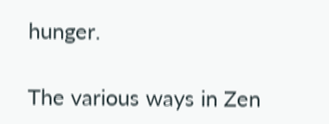hunger.

The various ways in Zen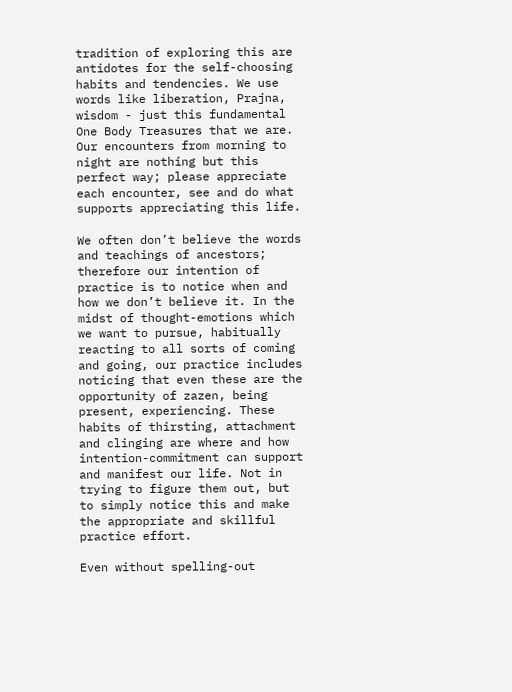tradition of exploring this are antidotes for the self-choosing habits and tendencies. We use words like liberation, Prajna, wisdom - just this fundamental One Body Treasures that we are. Our encounters from morning to night are nothing but this perfect way; please appreciate each encounter, see and do what supports appreciating this life.

We often don’t believe the words and teachings of ancestors; therefore our intention of practice is to notice when and how we don’t believe it. In the midst of thought-emotions which we want to pursue, habitually reacting to all sorts of coming and going, our practice includes noticing that even these are the opportunity of zazen, being present, experiencing. These habits of thirsting, attachment and clinging are where and how intention-commitment can support and manifest our life. Not in trying to figure them out, but to simply notice this and make the appropriate and skillful practice effort.

Even without spelling-out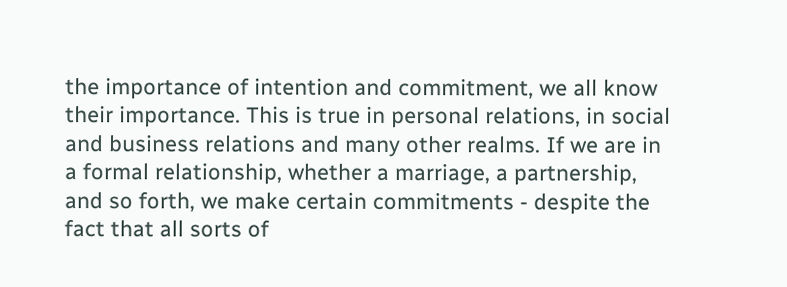the importance of intention and commitment, we all know their importance. This is true in personal relations, in social and business relations and many other realms. If we are in a formal relationship, whether a marriage, a partnership, and so forth, we make certain commitments - despite the fact that all sorts of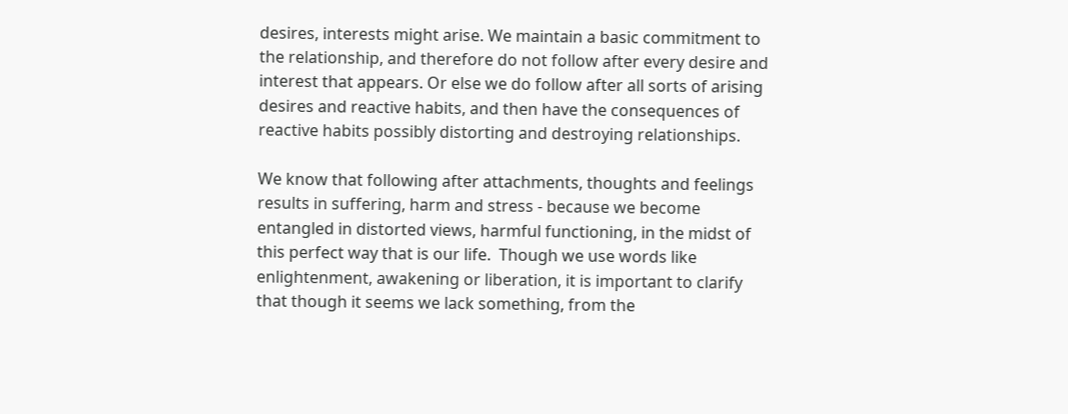desires, interests might arise. We maintain a basic commitment to the relationship, and therefore do not follow after every desire and interest that appears. Or else we do follow after all sorts of arising desires and reactive habits, and then have the consequences of reactive habits possibly distorting and destroying relationships.

We know that following after attachments, thoughts and feelings results in suffering, harm and stress - because we become entangled in distorted views, harmful functioning, in the midst of this perfect way that is our life.  Though we use words like enlightenment, awakening or liberation, it is important to clarify that though it seems we lack something, from the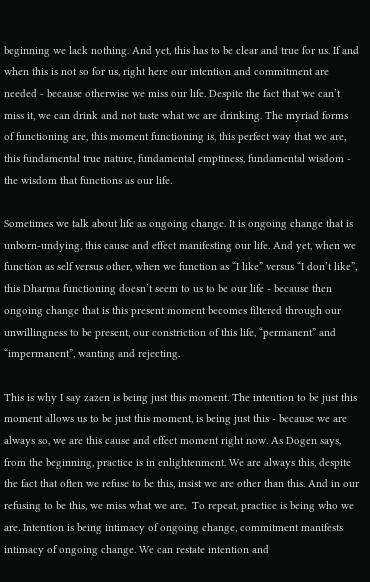beginning we lack nothing. And yet, this has to be clear and true for us. If and when this is not so for us, right here our intention and commitment are needed - because otherwise we miss our life. Despite the fact that we can’t miss it, we can drink and not taste what we are drinking. The myriad forms of functioning are, this moment functioning is, this perfect way that we are, this fundamental true nature, fundamental emptiness, fundamental wisdom - the wisdom that functions as our life.

Sometimes we talk about life as ongoing change. It is ongoing change that is unborn-undying, this cause and effect manifesting our life. And yet, when we function as self versus other, when we function as “I like” versus “I don’t like”, this Dharma functioning doesn’t seem to us to be our life - because then ongoing change that is this present moment becomes filtered through our unwillingness to be present, our constriction of this life, “permanent” and “impermanent”, wanting and rejecting.

This is why I say zazen is being just this moment. The intention to be just this moment allows us to be just this moment, is being just this - because we are always so, we are this cause and effect moment right now. As Dogen says, from the beginning, practice is in enlightenment. We are always this, despite the fact that often we refuse to be this, insist we are other than this. And in our refusing to be this, we miss what we are.  To repeat, practice is being who we are. Intention is being intimacy of ongoing change, commitment manifests intimacy of ongoing change. We can restate intention and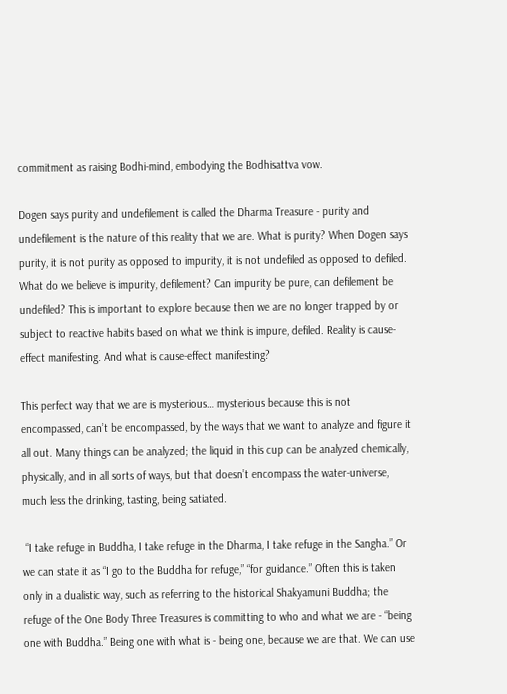commitment as raising Bodhi-mind, embodying the Bodhisattva vow.

Dogen says purity and undefilement is called the Dharma Treasure - purity and undefilement is the nature of this reality that we are. What is purity? When Dogen says purity, it is not purity as opposed to impurity, it is not undefiled as opposed to defiled. What do we believe is impurity, defilement? Can impurity be pure, can defilement be undefiled? This is important to explore because then we are no longer trapped by or subject to reactive habits based on what we think is impure, defiled. Reality is cause-effect manifesting. And what is cause-effect manifesting?

This perfect way that we are is mysterious… mysterious because this is not encompassed, can’t be encompassed, by the ways that we want to analyze and figure it all out. Many things can be analyzed; the liquid in this cup can be analyzed chemically, physically, and in all sorts of ways, but that doesn’t encompass the water-universe, much less the drinking, tasting, being satiated.

 “I take refuge in Buddha, I take refuge in the Dharma, I take refuge in the Sangha.” Or we can state it as “I go to the Buddha for refuge,” “for guidance.” Often this is taken only in a dualistic way, such as referring to the historical Shakyamuni Buddha; the refuge of the One Body Three Treasures is committing to who and what we are - “being one with Buddha.” Being one with what is - being one, because we are that. We can use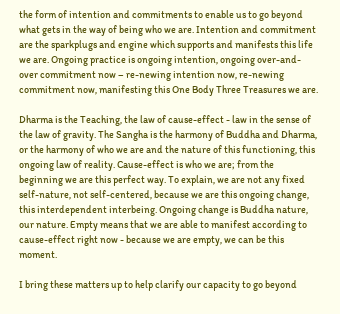the form of intention and commitments to enable us to go beyond what gets in the way of being who we are. Intention and commitment are the sparkplugs and engine which supports and manifests this life we are. Ongoing practice is ongoing intention, ongoing over-and-over commitment now – re-newing intention now, re-newing commitment now, manifesting this One Body Three Treasures we are.

Dharma is the Teaching, the law of cause-effect - law in the sense of the law of gravity. The Sangha is the harmony of Buddha and Dharma, or the harmony of who we are and the nature of this functioning, this ongoing law of reality. Cause-effect is who we are; from the beginning we are this perfect way. To explain, we are not any fixed self-nature, not self-centered, because we are this ongoing change, this interdependent interbeing. Ongoing change is Buddha nature, our nature. Empty means that we are able to manifest according to cause-effect right now - because we are empty, we can be this moment.

I bring these matters up to help clarify our capacity to go beyond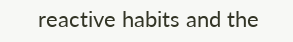reactive habits and the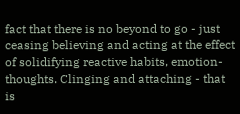fact that there is no beyond to go - just ceasing believing and acting at the effect of solidifying reactive habits, emotion-thoughts. Clinging and attaching - that is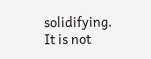solidifying. It is not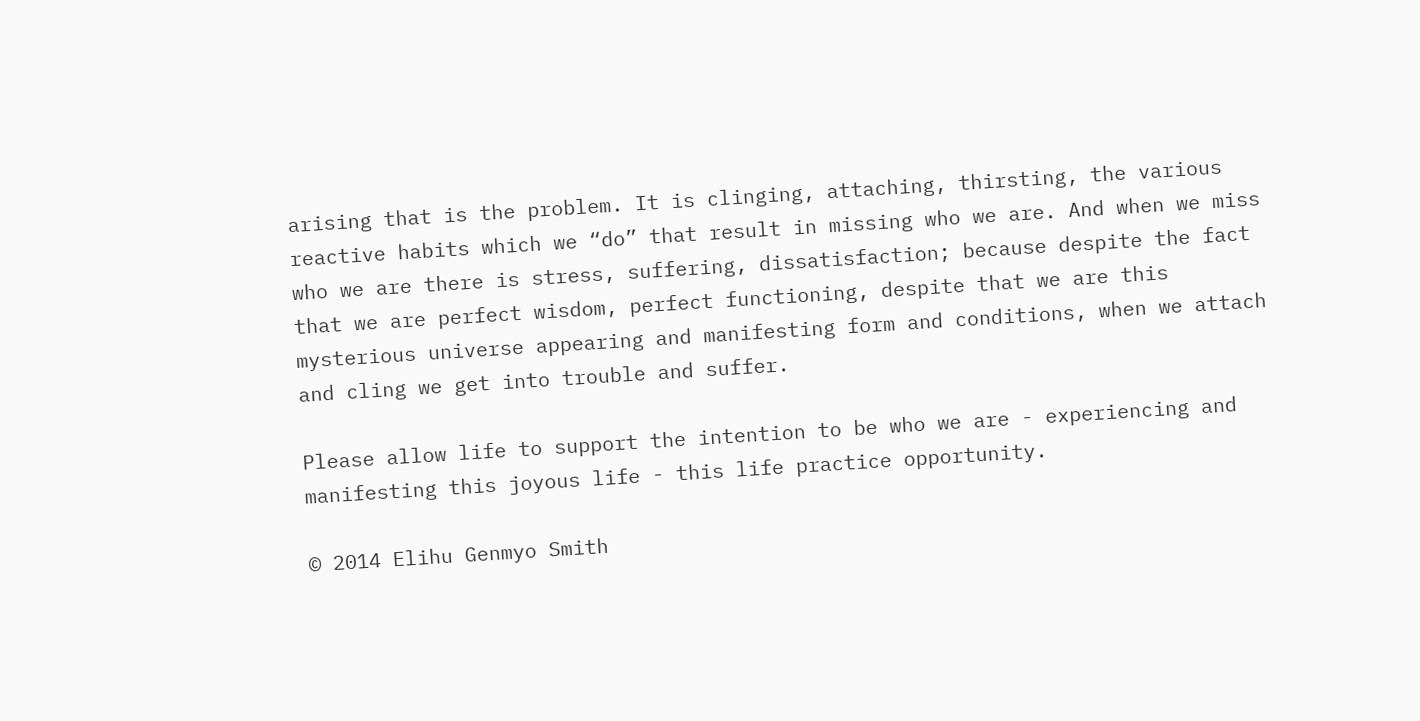arising that is the problem. It is clinging, attaching, thirsting, the various reactive habits which we “do” that result in missing who we are. And when we miss who we are there is stress, suffering, dissatisfaction; because despite the fact that we are perfect wisdom, perfect functioning, despite that we are this mysterious universe appearing and manifesting form and conditions, when we attach and cling we get into trouble and suffer.

Please allow life to support the intention to be who we are - experiencing and manifesting this joyous life - this life practice opportunity.

© 2014 Elihu Genmyo Smith